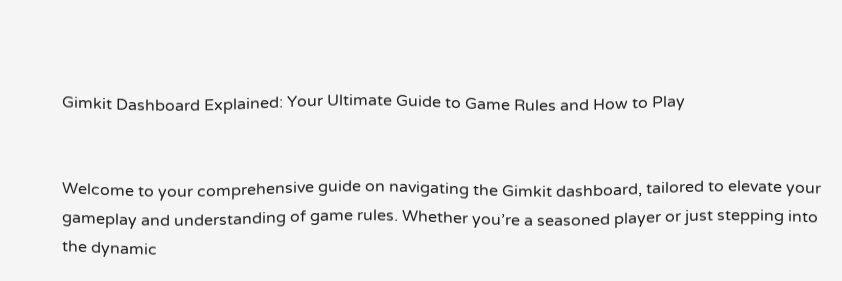Gimkit Dashboard Explained: Your Ultimate Guide to Game Rules and How to Play


Welcome to your comprehensive guide on navigating the Gimkit dashboard, tailored to elevate your gameplay and understanding of game rules. Whether you’re a seasoned player or just stepping into the dynamic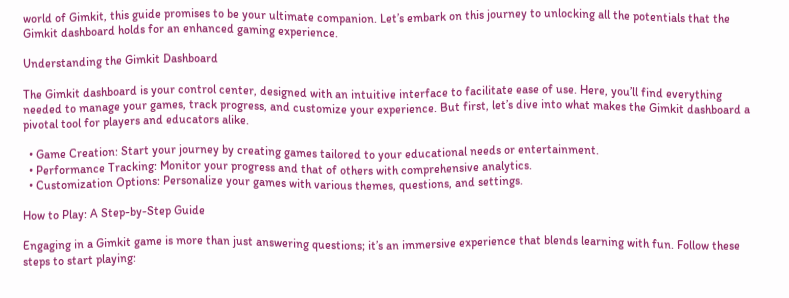world of Gimkit, this guide promises to be your ultimate companion. Let’s embark on this journey to unlocking all the potentials that the Gimkit dashboard holds for an enhanced gaming experience.

Understanding the Gimkit Dashboard

The Gimkit dashboard is your control center, designed with an intuitive interface to facilitate ease of use. Here, you’ll find everything needed to manage your games, track progress, and customize your experience. But first, let’s dive into what makes the Gimkit dashboard a pivotal tool for players and educators alike.

  • Game Creation: Start your journey by creating games tailored to your educational needs or entertainment.
  • Performance Tracking: Monitor your progress and that of others with comprehensive analytics.
  • Customization Options: Personalize your games with various themes, questions, and settings.

How to Play: A Step-by-Step Guide

Engaging in a Gimkit game is more than just answering questions; it’s an immersive experience that blends learning with fun. Follow these steps to start playing: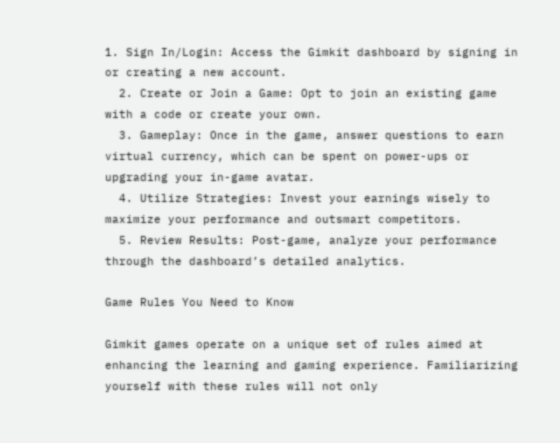1. Sign In/Login: Access the Gimkit dashboard by signing in or creating a new account.
  2. Create or Join a Game: Opt to join an existing game with a code or create your own.
  3. Gameplay: Once in the game, answer questions to earn virtual currency, which can be spent on power-ups or upgrading your in-game avatar.
  4. Utilize Strategies: Invest your earnings wisely to maximize your performance and outsmart competitors.
  5. Review Results: Post-game, analyze your performance through the dashboard’s detailed analytics.

Game Rules You Need to Know

Gimkit games operate on a unique set of rules aimed at enhancing the learning and gaming experience. Familiarizing yourself with these rules will not only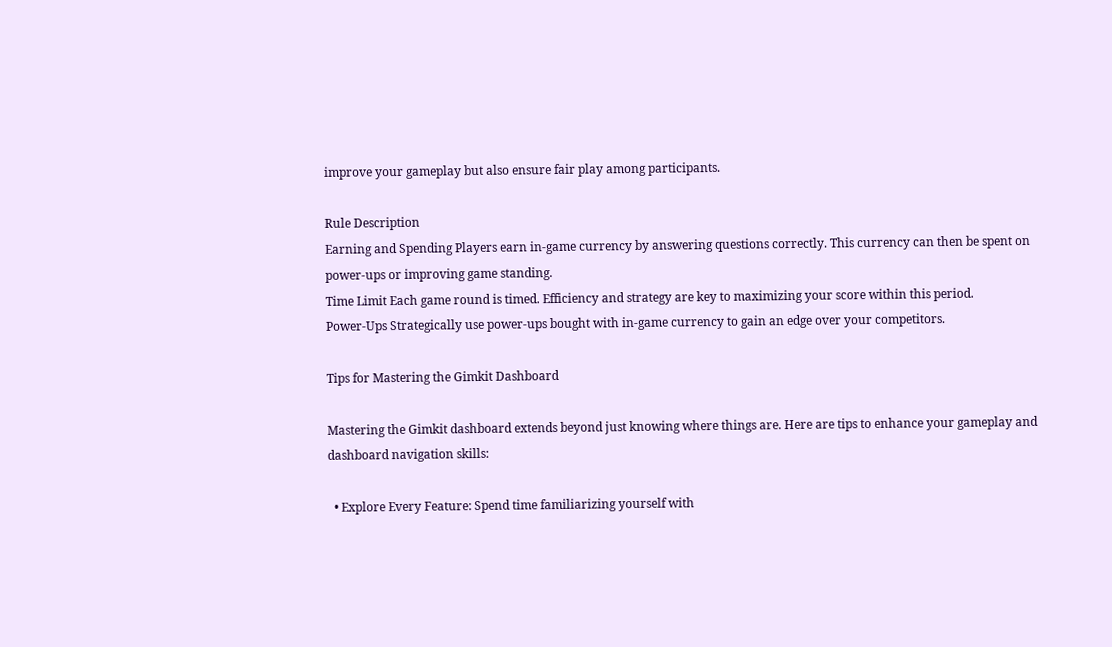improve your gameplay but also ensure fair play among participants.

Rule Description
Earning and Spending Players earn in-game currency by answering questions correctly. This currency can then be spent on power-ups or improving game standing.
Time Limit Each game round is timed. Efficiency and strategy are key to maximizing your score within this period.
Power-Ups Strategically use power-ups bought with in-game currency to gain an edge over your competitors.

Tips for Mastering the Gimkit Dashboard

Mastering the Gimkit dashboard extends beyond just knowing where things are. Here are tips to enhance your gameplay and dashboard navigation skills:

  • Explore Every Feature: Spend time familiarizing yourself with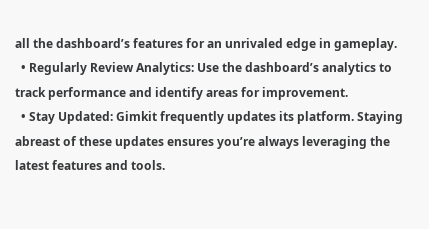all the dashboard’s features for an unrivaled edge in gameplay.
  • Regularly Review Analytics: Use the dashboard’s analytics to track performance and identify areas for improvement.
  • Stay Updated: Gimkit frequently updates its platform. Staying abreast of these updates ensures you’re always leveraging the latest features and tools.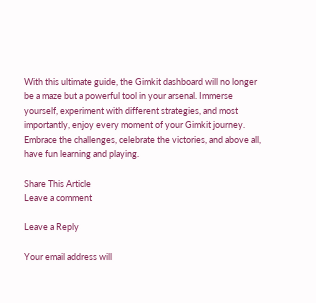With this ultimate guide, the Gimkit dashboard will no longer be a maze but a powerful tool in your arsenal. Immerse yourself, experiment with different strategies, and most importantly, enjoy every moment of your Gimkit journey. Embrace the challenges, celebrate the victories, and above all, have fun learning and playing.

Share This Article
Leave a comment

Leave a Reply

Your email address will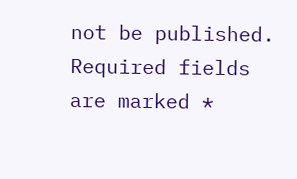not be published. Required fields are marked *